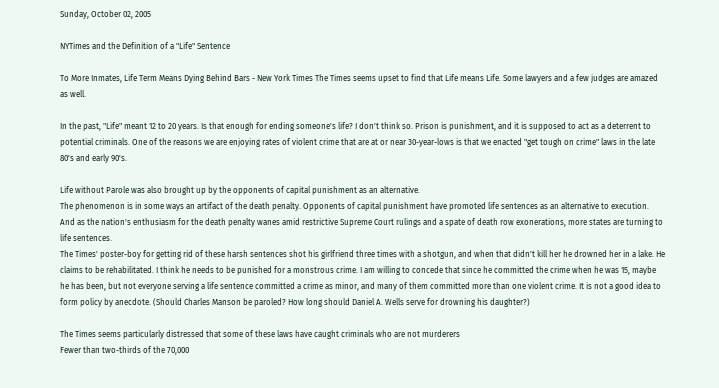Sunday, October 02, 2005

NYTimes and the Definition of a "Life" Sentence

To More Inmates, Life Term Means Dying Behind Bars - New York Times The Times seems upset to find that Life means Life. Some lawyers and a few judges are amazed as well.

In the past, "Life" meant 12 to 20 years. Is that enough for ending someone's life? I don't think so. Prison is punishment, and it is supposed to act as a deterrent to potential criminals. One of the reasons we are enjoying rates of violent crime that are at or near 30-year-lows is that we enacted "get tough on crime" laws in the late 80's and early 90's.

Life without Parole was also brought up by the opponents of capital punishment as an alternative.
The phenomenon is in some ways an artifact of the death penalty. Opponents of capital punishment have promoted life sentences as an alternative to execution. And as the nation's enthusiasm for the death penalty wanes amid restrictive Supreme Court rulings and a spate of death row exonerations, more states are turning to life sentences.
The Times' poster-boy for getting rid of these harsh sentences shot his girlfriend three times with a shotgun, and when that didn't kill her he drowned her in a lake. He claims to be rehabilitated. I think he needs to be punished for a monstrous crime. I am willing to concede that since he committed the crime when he was 15, maybe he has been, but not everyone serving a life sentence committed a crime as minor, and many of them committed more than one violent crime. It is not a good idea to form policy by anecdote. (Should Charles Manson be paroled? How long should Daniel A. Wells serve for drowning his daughter?)

The Times seems particularly distressed that some of these laws have caught criminals who are not murderers
Fewer than two-thirds of the 70,000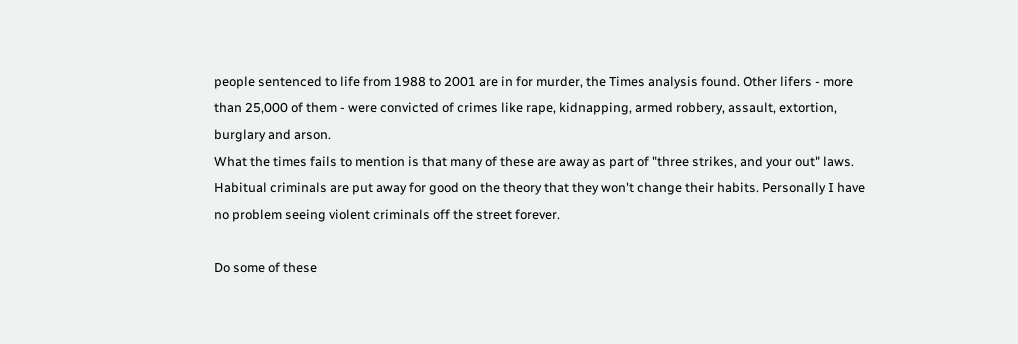people sentenced to life from 1988 to 2001 are in for murder, the Times analysis found. Other lifers - more than 25,000 of them - were convicted of crimes like rape, kidnapping, armed robbery, assault, extortion, burglary and arson.
What the times fails to mention is that many of these are away as part of "three strikes, and your out" laws. Habitual criminals are put away for good on the theory that they won't change their habits. Personally I have no problem seeing violent criminals off the street forever.

Do some of these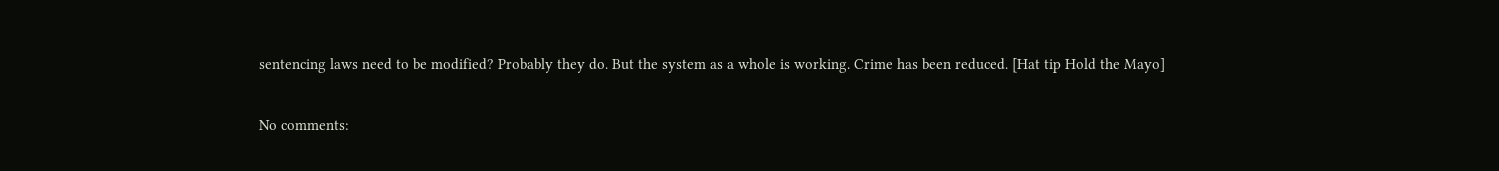sentencing laws need to be modified? Probably they do. But the system as a whole is working. Crime has been reduced. [Hat tip Hold the Mayo]

No comments: